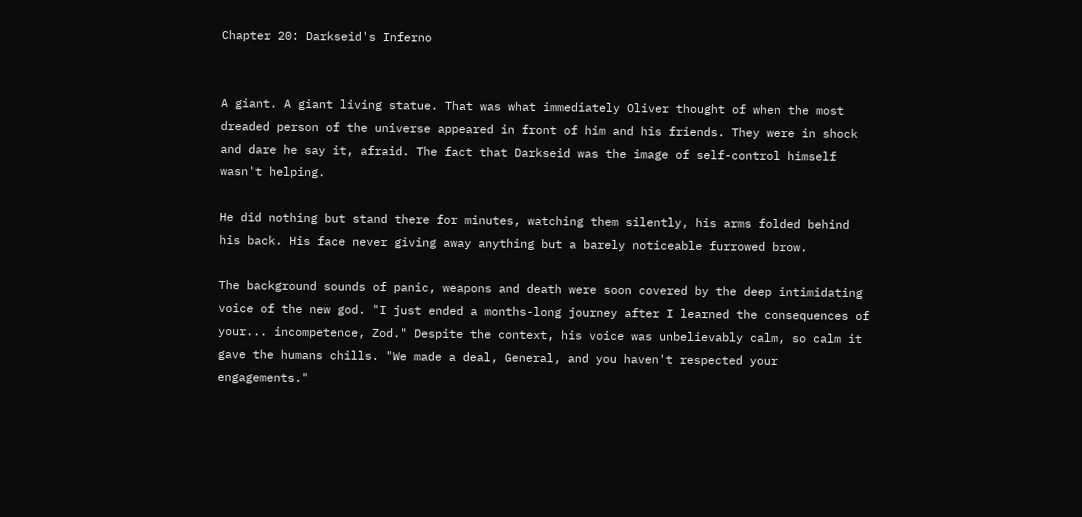Chapter 20: Darkseid's Inferno


A giant. A giant living statue. That was what immediately Oliver thought of when the most dreaded person of the universe appeared in front of him and his friends. They were in shock and dare he say it, afraid. The fact that Darkseid was the image of self-control himself wasn't helping.

He did nothing but stand there for minutes, watching them silently, his arms folded behind his back. His face never giving away anything but a barely noticeable furrowed brow.

The background sounds of panic, weapons and death were soon covered by the deep intimidating voice of the new god. "I just ended a months-long journey after I learned the consequences of your... incompetence, Zod." Despite the context, his voice was unbelievably calm, so calm it gave the humans chills. "We made a deal, General, and you haven't respected your engagements."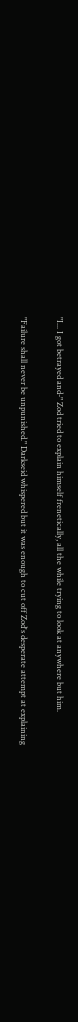"I... I got betrayed and-" Zod tried to explain himself frenetically, all the while trying to look at anywhere but him.

"Failure shall never be unpunished." Darkseid whispered but it was enough to cut off Zod's desperate attempt at explaining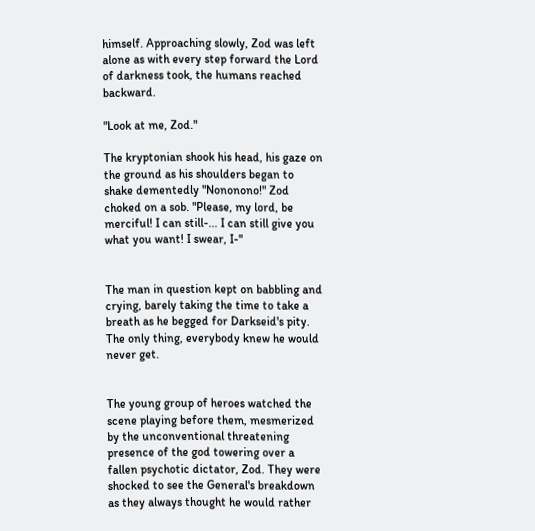himself. Approaching slowly, Zod was left alone as with every step forward the Lord of darkness took, the humans reached backward.

"Look at me, Zod."

The kryptonian shook his head, his gaze on the ground as his shoulders began to shake dementedly "Nononono!" Zod choked on a sob. "Please, my lord, be merciful! I can still-... I can still give you what you want! I swear, I-"


The man in question kept on babbling and crying, barely taking the time to take a breath as he begged for Darkseid's pity. The only thing, everybody knew he would never get.


The young group of heroes watched the scene playing before them, mesmerized by the unconventional threatening presence of the god towering over a fallen psychotic dictator, Zod. They were shocked to see the General's breakdown as they always thought he would rather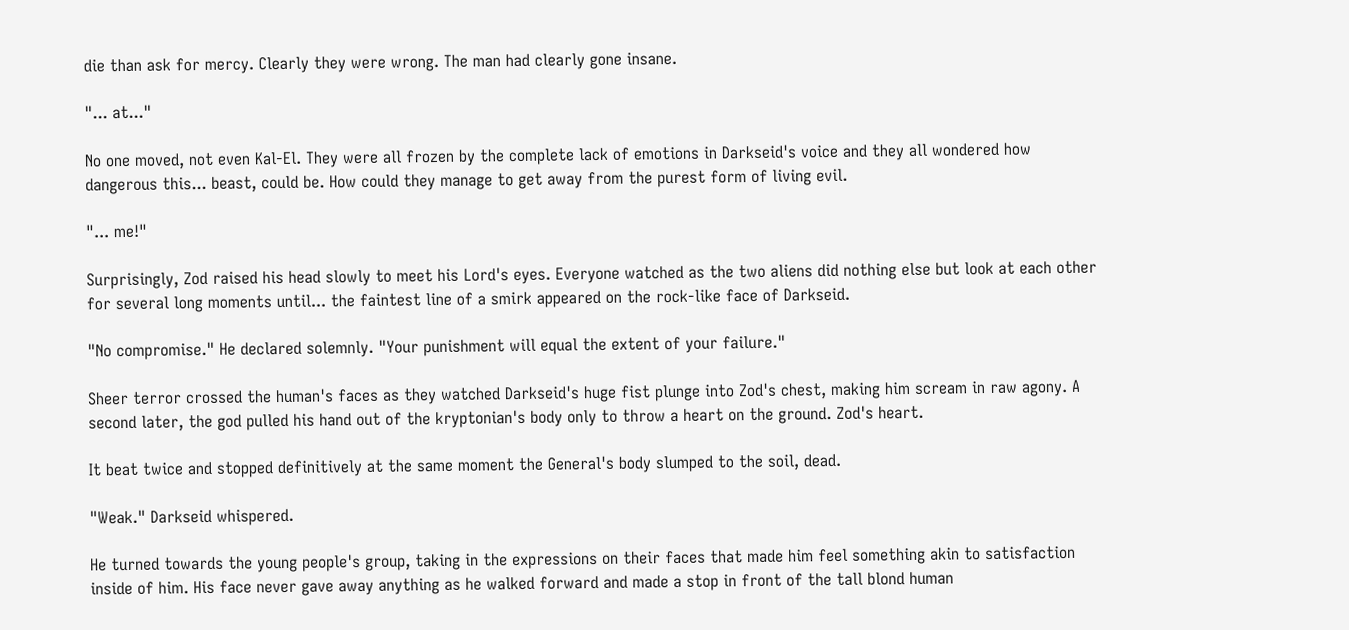die than ask for mercy. Clearly they were wrong. The man had clearly gone insane.

"... at..."

No one moved, not even Kal-El. They were all frozen by the complete lack of emotions in Darkseid's voice and they all wondered how dangerous this... beast, could be. How could they manage to get away from the purest form of living evil.

"... me!"

Surprisingly, Zod raised his head slowly to meet his Lord's eyes. Everyone watched as the two aliens did nothing else but look at each other for several long moments until... the faintest line of a smirk appeared on the rock-like face of Darkseid.

"No compromise." He declared solemnly. "Your punishment will equal the extent of your failure."

Sheer terror crossed the human's faces as they watched Darkseid's huge fist plunge into Zod's chest, making him scream in raw agony. A second later, the god pulled his hand out of the kryptonian's body only to throw a heart on the ground. Zod's heart.

It beat twice and stopped definitively at the same moment the General's body slumped to the soil, dead.

"Weak." Darkseid whispered.

He turned towards the young people's group, taking in the expressions on their faces that made him feel something akin to satisfaction inside of him. His face never gave away anything as he walked forward and made a stop in front of the tall blond human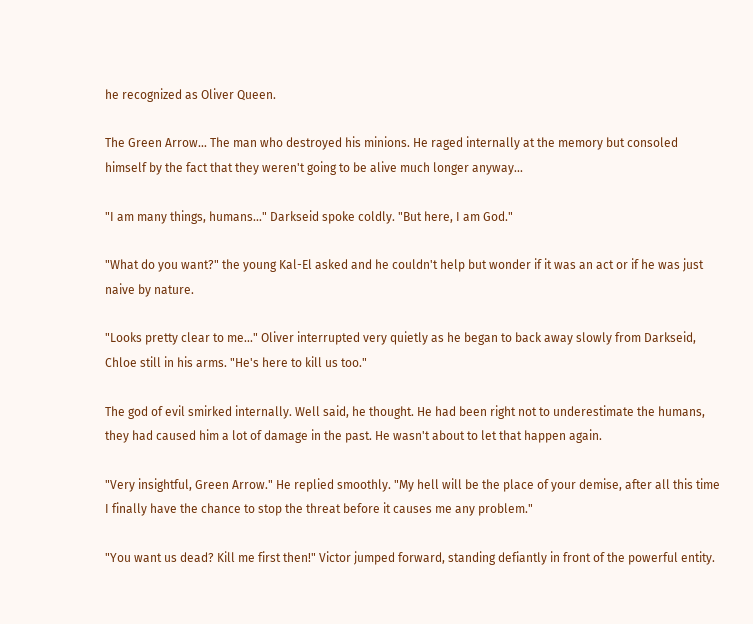he recognized as Oliver Queen.

The Green Arrow... The man who destroyed his minions. He raged internally at the memory but consoled himself by the fact that they weren't going to be alive much longer anyway...

"I am many things, humans..." Darkseid spoke coldly. "But here, I am God."

"What do you want?" the young Kal-El asked and he couldn't help but wonder if it was an act or if he was just naive by nature.

"Looks pretty clear to me..." Oliver interrupted very quietly as he began to back away slowly from Darkseid, Chloe still in his arms. "He's here to kill us too."

The god of evil smirked internally. Well said, he thought. He had been right not to underestimate the humans, they had caused him a lot of damage in the past. He wasn't about to let that happen again.

"Very insightful, Green Arrow." He replied smoothly. "My hell will be the place of your demise, after all this time I finally have the chance to stop the threat before it causes me any problem."

"You want us dead? Kill me first then!" Victor jumped forward, standing defiantly in front of the powerful entity.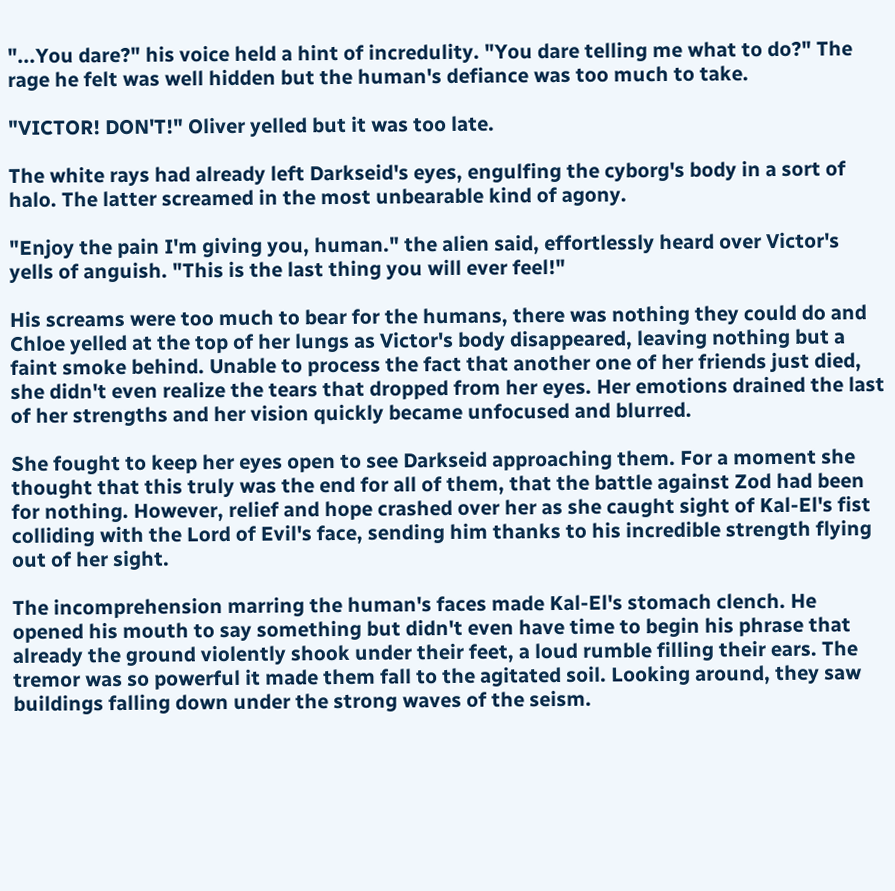"...You dare?" his voice held a hint of incredulity. "You dare telling me what to do?" The rage he felt was well hidden but the human's defiance was too much to take.

"VICTOR! DON'T!" Oliver yelled but it was too late.

The white rays had already left Darkseid's eyes, engulfing the cyborg's body in a sort of halo. The latter screamed in the most unbearable kind of agony.

"Enjoy the pain I'm giving you, human." the alien said, effortlessly heard over Victor's yells of anguish. "This is the last thing you will ever feel!"

His screams were too much to bear for the humans, there was nothing they could do and Chloe yelled at the top of her lungs as Victor's body disappeared, leaving nothing but a faint smoke behind. Unable to process the fact that another one of her friends just died, she didn't even realize the tears that dropped from her eyes. Her emotions drained the last of her strengths and her vision quickly became unfocused and blurred.

She fought to keep her eyes open to see Darkseid approaching them. For a moment she thought that this truly was the end for all of them, that the battle against Zod had been for nothing. However, relief and hope crashed over her as she caught sight of Kal-El's fist colliding with the Lord of Evil's face, sending him thanks to his incredible strength flying out of her sight.

The incomprehension marring the human's faces made Kal-El's stomach clench. He opened his mouth to say something but didn't even have time to begin his phrase that already the ground violently shook under their feet, a loud rumble filling their ears. The tremor was so powerful it made them fall to the agitated soil. Looking around, they saw buildings falling down under the strong waves of the seism.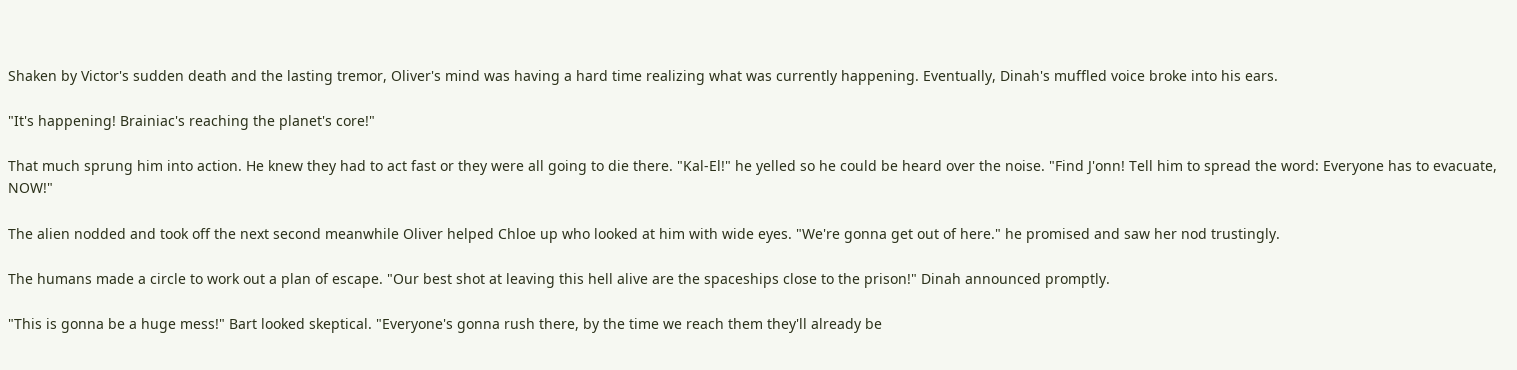Shaken by Victor's sudden death and the lasting tremor, Oliver's mind was having a hard time realizing what was currently happening. Eventually, Dinah's muffled voice broke into his ears.

"It's happening! Brainiac's reaching the planet's core!"

That much sprung him into action. He knew they had to act fast or they were all going to die there. "Kal-El!" he yelled so he could be heard over the noise. "Find J'onn! Tell him to spread the word: Everyone has to evacuate, NOW!"

The alien nodded and took off the next second meanwhile Oliver helped Chloe up who looked at him with wide eyes. "We're gonna get out of here." he promised and saw her nod trustingly.

The humans made a circle to work out a plan of escape. "Our best shot at leaving this hell alive are the spaceships close to the prison!" Dinah announced promptly.

"This is gonna be a huge mess!" Bart looked skeptical. "Everyone's gonna rush there, by the time we reach them they'll already be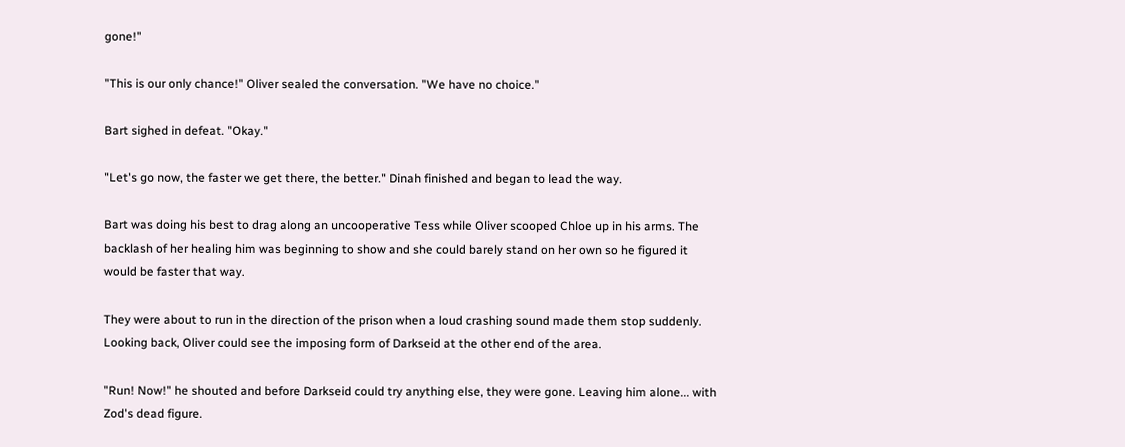gone!"

"This is our only chance!" Oliver sealed the conversation. "We have no choice."

Bart sighed in defeat. "Okay."

"Let's go now, the faster we get there, the better." Dinah finished and began to lead the way.

Bart was doing his best to drag along an uncooperative Tess while Oliver scooped Chloe up in his arms. The backlash of her healing him was beginning to show and she could barely stand on her own so he figured it would be faster that way.

They were about to run in the direction of the prison when a loud crashing sound made them stop suddenly. Looking back, Oliver could see the imposing form of Darkseid at the other end of the area.

"Run! Now!" he shouted and before Darkseid could try anything else, they were gone. Leaving him alone... with Zod's dead figure.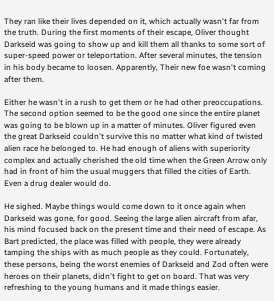They ran like their lives depended on it, which actually wasn't far from the truth. During the first moments of their escape, Oliver thought Darkseid was going to show up and kill them all thanks to some sort of super-speed power or teleportation. After several minutes, the tension in his body became to loosen. Apparently, Their new foe wasn't coming after them.

Either he wasn't in a rush to get them or he had other preoccupations. The second option seemed to be the good one since the entire planet was going to be blown up in a matter of minutes. Oliver figured even the great Darkseid couldn't survive this no matter what kind of twisted alien race he belonged to. He had enough of aliens with superiority complex and actually cherished the old time when the Green Arrow only had in front of him the usual muggers that filled the cities of Earth. Even a drug dealer would do.

He sighed. Maybe things would come down to it once again when Darkseid was gone, for good. Seeing the large alien aircraft from afar, his mind focused back on the present time and their need of escape. As Bart predicted, the place was filled with people, they were already tamping the ships with as much people as they could. Fortunately, these persons, being the worst enemies of Darkseid and Zod often were heroes on their planets, didn't fight to get on board. That was very refreshing to the young humans and it made things easier.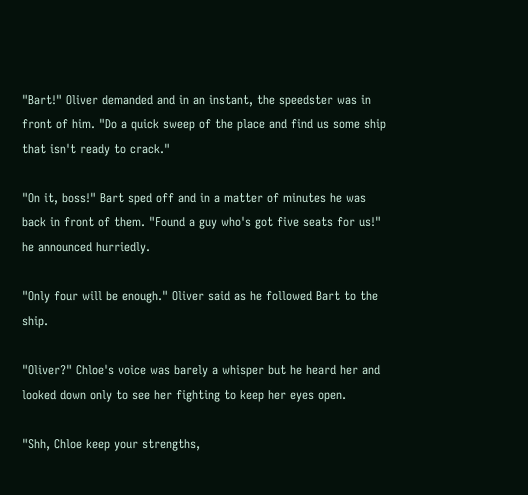"Bart!" Oliver demanded and in an instant, the speedster was in front of him. "Do a quick sweep of the place and find us some ship that isn't ready to crack."

"On it, boss!" Bart sped off and in a matter of minutes he was back in front of them. "Found a guy who's got five seats for us!" he announced hurriedly.

"Only four will be enough." Oliver said as he followed Bart to the ship.

"Oliver?" Chloe's voice was barely a whisper but he heard her and looked down only to see her fighting to keep her eyes open.

"Shh, Chloe keep your strengths,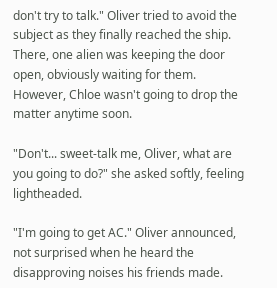don't try to talk." Oliver tried to avoid the subject as they finally reached the ship. There, one alien was keeping the door open, obviously waiting for them. However, Chloe wasn't going to drop the matter anytime soon.

"Don't... sweet-talk me, Oliver, what are you going to do?" she asked softly, feeling lightheaded.

"I'm going to get AC." Oliver announced, not surprised when he heard the disapproving noises his friends made.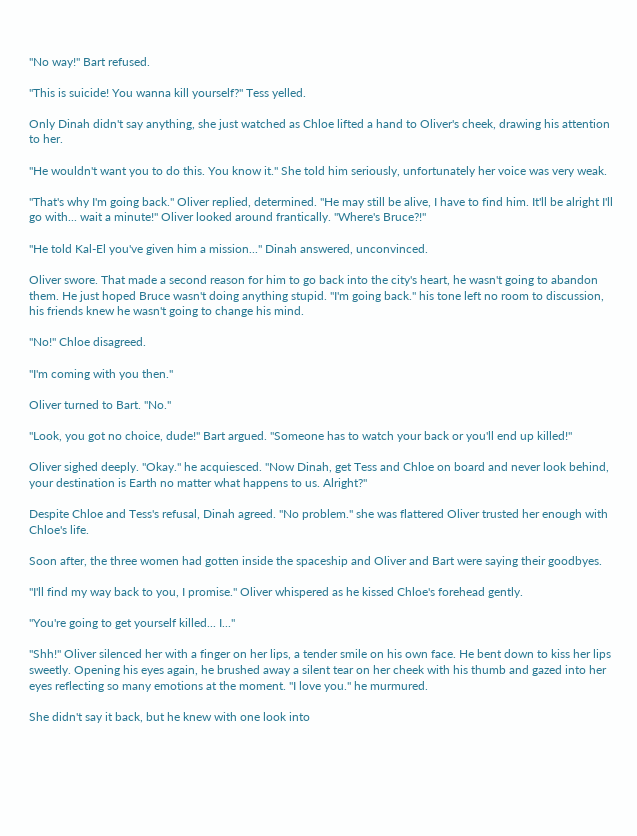"No way!" Bart refused.

"This is suicide! You wanna kill yourself?" Tess yelled.

Only Dinah didn't say anything, she just watched as Chloe lifted a hand to Oliver's cheek, drawing his attention to her.

"He wouldn't want you to do this. You know it." She told him seriously, unfortunately her voice was very weak.

"That's why I'm going back." Oliver replied, determined. "He may still be alive, I have to find him. It'll be alright I'll go with... wait a minute!" Oliver looked around frantically. "Where's Bruce?!"

"He told Kal-El you've given him a mission..." Dinah answered, unconvinced.

Oliver swore. That made a second reason for him to go back into the city's heart, he wasn't going to abandon them. He just hoped Bruce wasn't doing anything stupid. "I'm going back." his tone left no room to discussion, his friends knew he wasn't going to change his mind.

"No!" Chloe disagreed.

"I'm coming with you then."

Oliver turned to Bart. "No."

"Look, you got no choice, dude!" Bart argued. "Someone has to watch your back or you'll end up killed!"

Oliver sighed deeply. "Okay." he acquiesced. "Now Dinah, get Tess and Chloe on board and never look behind, your destination is Earth no matter what happens to us. Alright?"

Despite Chloe and Tess's refusal, Dinah agreed. "No problem." she was flattered Oliver trusted her enough with Chloe's life.

Soon after, the three women had gotten inside the spaceship and Oliver and Bart were saying their goodbyes.

"I'll find my way back to you, I promise." Oliver whispered as he kissed Chloe's forehead gently.

"You're going to get yourself killed... I..."

"Shh!" Oliver silenced her with a finger on her lips, a tender smile on his own face. He bent down to kiss her lips sweetly. Opening his eyes again, he brushed away a silent tear on her cheek with his thumb and gazed into her eyes reflecting so many emotions at the moment. "I love you." he murmured.

She didn't say it back, but he knew with one look into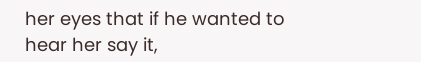her eyes that if he wanted to hear her say it,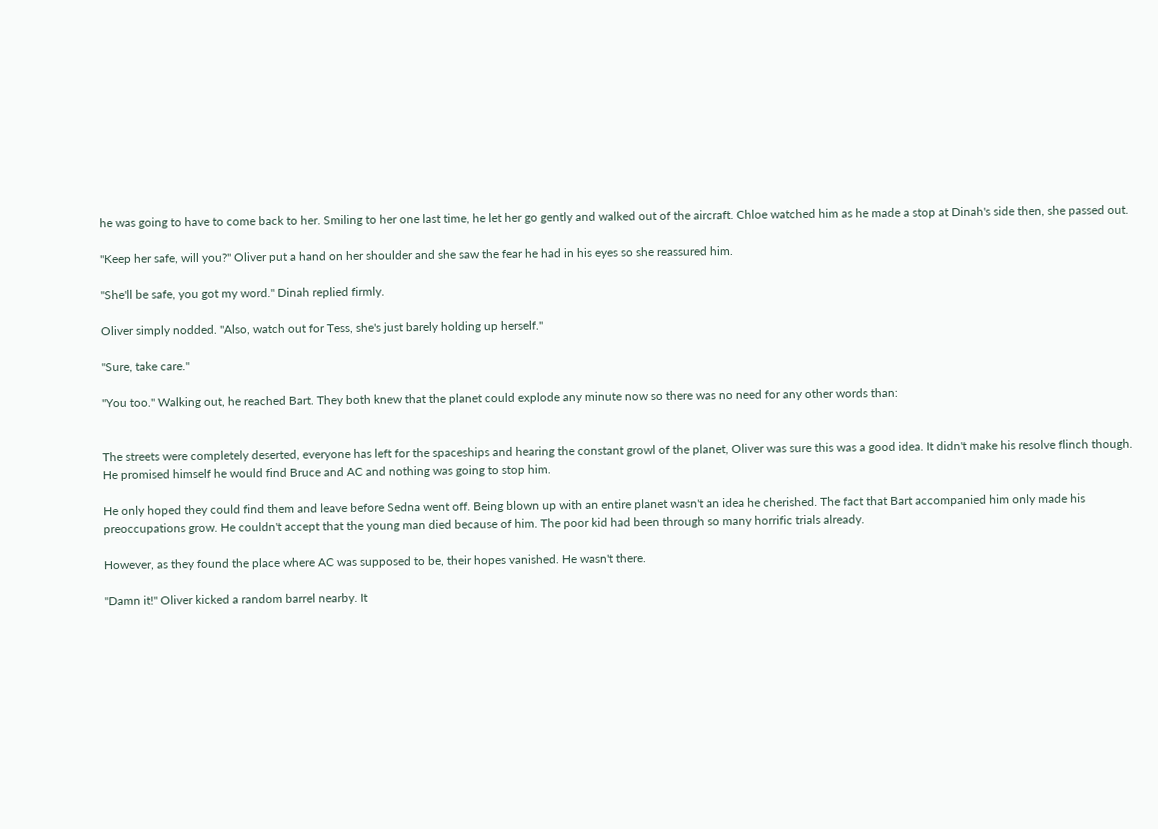he was going to have to come back to her. Smiling to her one last time, he let her go gently and walked out of the aircraft. Chloe watched him as he made a stop at Dinah's side then, she passed out.

"Keep her safe, will you?" Oliver put a hand on her shoulder and she saw the fear he had in his eyes so she reassured him.

"She'll be safe, you got my word." Dinah replied firmly.

Oliver simply nodded. "Also, watch out for Tess, she's just barely holding up herself."

"Sure, take care."

"You too." Walking out, he reached Bart. They both knew that the planet could explode any minute now so there was no need for any other words than:


The streets were completely deserted, everyone has left for the spaceships and hearing the constant growl of the planet, Oliver was sure this was a good idea. It didn't make his resolve flinch though. He promised himself he would find Bruce and AC and nothing was going to stop him.

He only hoped they could find them and leave before Sedna went off. Being blown up with an entire planet wasn't an idea he cherished. The fact that Bart accompanied him only made his preoccupations grow. He couldn't accept that the young man died because of him. The poor kid had been through so many horrific trials already.

However, as they found the place where AC was supposed to be, their hopes vanished. He wasn't there.

"Damn it!" Oliver kicked a random barrel nearby. It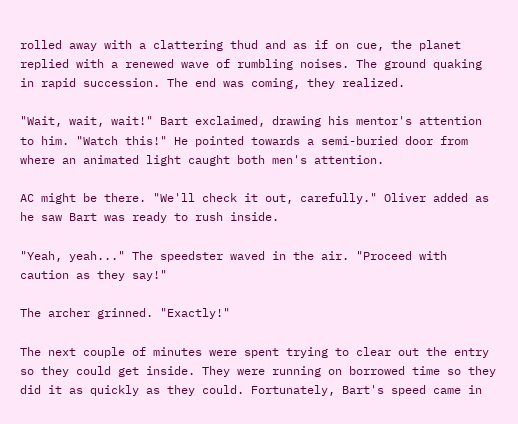rolled away with a clattering thud and as if on cue, the planet replied with a renewed wave of rumbling noises. The ground quaking in rapid succession. The end was coming, they realized.

"Wait, wait, wait!" Bart exclaimed, drawing his mentor's attention to him. "Watch this!" He pointed towards a semi-buried door from where an animated light caught both men's attention.

AC might be there. "We'll check it out, carefully." Oliver added as he saw Bart was ready to rush inside.

"Yeah, yeah..." The speedster waved in the air. "Proceed with caution as they say!"

The archer grinned. "Exactly!"

The next couple of minutes were spent trying to clear out the entry so they could get inside. They were running on borrowed time so they did it as quickly as they could. Fortunately, Bart's speed came in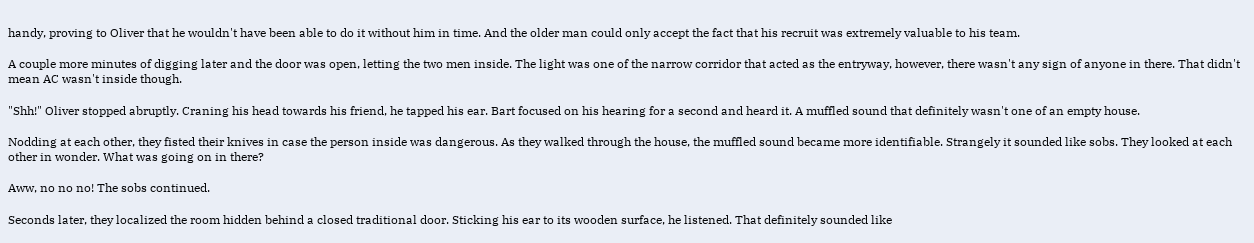handy, proving to Oliver that he wouldn't have been able to do it without him in time. And the older man could only accept the fact that his recruit was extremely valuable to his team.

A couple more minutes of digging later and the door was open, letting the two men inside. The light was one of the narrow corridor that acted as the entryway, however, there wasn't any sign of anyone in there. That didn't mean AC wasn't inside though.

"Shh!" Oliver stopped abruptly. Craning his head towards his friend, he tapped his ear. Bart focused on his hearing for a second and heard it. A muffled sound that definitely wasn't one of an empty house.

Nodding at each other, they fisted their knives in case the person inside was dangerous. As they walked through the house, the muffled sound became more identifiable. Strangely it sounded like sobs. They looked at each other in wonder. What was going on in there?

Aww, no no no! The sobs continued.

Seconds later, they localized the room hidden behind a closed traditional door. Sticking his ear to its wooden surface, he listened. That definitely sounded like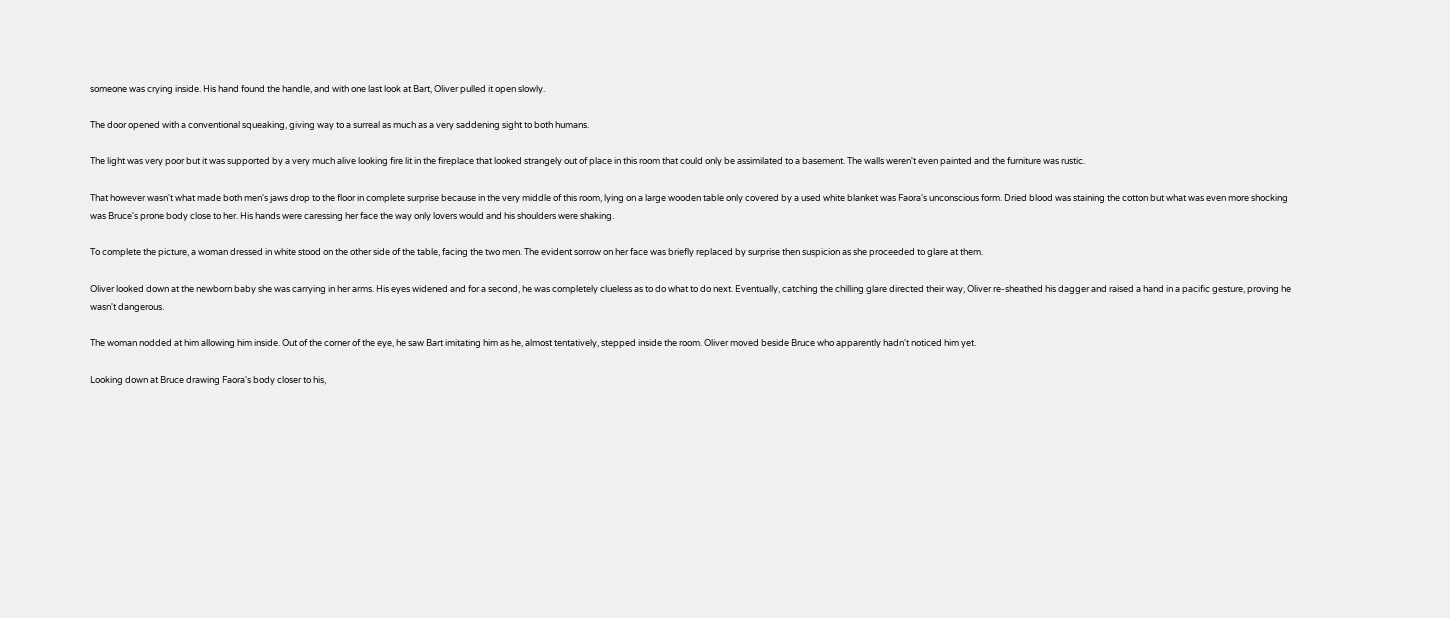someone was crying inside. His hand found the handle, and with one last look at Bart, Oliver pulled it open slowly.

The door opened with a conventional squeaking, giving way to a surreal as much as a very saddening sight to both humans.

The light was very poor but it was supported by a very much alive looking fire lit in the fireplace that looked strangely out of place in this room that could only be assimilated to a basement. The walls weren't even painted and the furniture was rustic.

That however wasn't what made both men's jaws drop to the floor in complete surprise because in the very middle of this room, lying on a large wooden table only covered by a used white blanket was Faora's unconscious form. Dried blood was staining the cotton but what was even more shocking was Bruce's prone body close to her. His hands were caressing her face the way only lovers would and his shoulders were shaking.

To complete the picture, a woman dressed in white stood on the other side of the table, facing the two men. The evident sorrow on her face was briefly replaced by surprise then suspicion as she proceeded to glare at them.

Oliver looked down at the newborn baby she was carrying in her arms. His eyes widened and for a second, he was completely clueless as to do what to do next. Eventually, catching the chilling glare directed their way, Oliver re-sheathed his dagger and raised a hand in a pacific gesture, proving he wasn't dangerous.

The woman nodded at him allowing him inside. Out of the corner of the eye, he saw Bart imitating him as he, almost tentatively, stepped inside the room. Oliver moved beside Bruce who apparently hadn't noticed him yet.

Looking down at Bruce drawing Faora's body closer to his,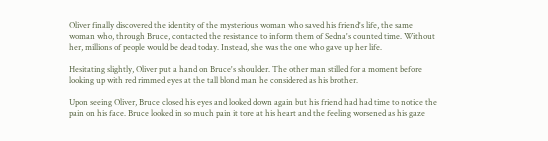Oliver finally discovered the identity of the mysterious woman who saved his friend's life, the same woman who, through Bruce, contacted the resistance to inform them of Sedna's counted time. Without her, millions of people would be dead today. Instead, she was the one who gave up her life.

Hesitating slightly, Oliver put a hand on Bruce's shoulder. The other man stilled for a moment before looking up with red rimmed eyes at the tall blond man he considered as his brother.

Upon seeing Oliver, Bruce closed his eyes and looked down again but his friend had had time to notice the pain on his face. Bruce looked in so much pain it tore at his heart and the feeling worsened as his gaze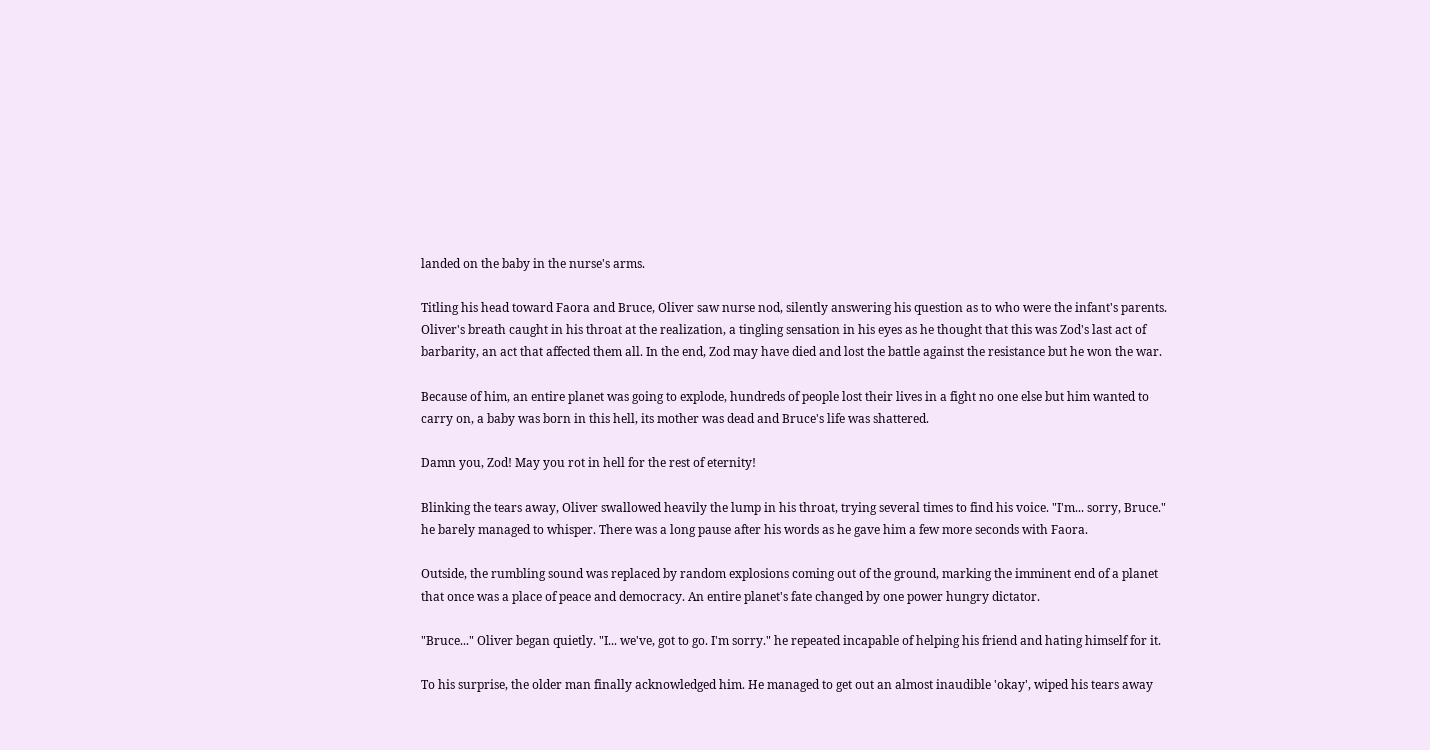landed on the baby in the nurse's arms.

Titling his head toward Faora and Bruce, Oliver saw nurse nod, silently answering his question as to who were the infant's parents. Oliver's breath caught in his throat at the realization, a tingling sensation in his eyes as he thought that this was Zod's last act of barbarity, an act that affected them all. In the end, Zod may have died and lost the battle against the resistance but he won the war.

Because of him, an entire planet was going to explode, hundreds of people lost their lives in a fight no one else but him wanted to carry on, a baby was born in this hell, its mother was dead and Bruce's life was shattered.

Damn you, Zod! May you rot in hell for the rest of eternity!

Blinking the tears away, Oliver swallowed heavily the lump in his throat, trying several times to find his voice. "I'm... sorry, Bruce." he barely managed to whisper. There was a long pause after his words as he gave him a few more seconds with Faora.

Outside, the rumbling sound was replaced by random explosions coming out of the ground, marking the imminent end of a planet that once was a place of peace and democracy. An entire planet's fate changed by one power hungry dictator.

"Bruce..." Oliver began quietly. "I... we've, got to go. I'm sorry." he repeated incapable of helping his friend and hating himself for it.

To his surprise, the older man finally acknowledged him. He managed to get out an almost inaudible 'okay', wiped his tears away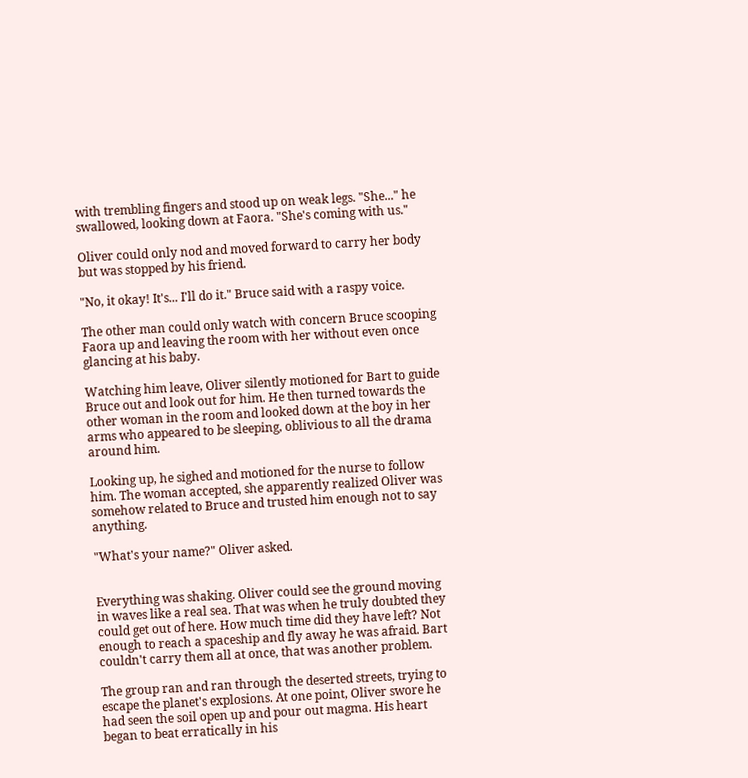with trembling fingers and stood up on weak legs. "She..." he swallowed, looking down at Faora. "She's coming with us."

Oliver could only nod and moved forward to carry her body but was stopped by his friend.

"No, it okay! It's... I'll do it." Bruce said with a raspy voice.

The other man could only watch with concern Bruce scooping Faora up and leaving the room with her without even once glancing at his baby.

Watching him leave, Oliver silently motioned for Bart to guide Bruce out and look out for him. He then turned towards the other woman in the room and looked down at the boy in her arms who appeared to be sleeping, oblivious to all the drama around him.

Looking up, he sighed and motioned for the nurse to follow him. The woman accepted, she apparently realized Oliver was somehow related to Bruce and trusted him enough not to say anything.

"What's your name?" Oliver asked.


Everything was shaking. Oliver could see the ground moving in waves like a real sea. That was when he truly doubted they could get out of here. How much time did they have left? Not enough to reach a spaceship and fly away he was afraid. Bart couldn't carry them all at once, that was another problem.

The group ran and ran through the deserted streets, trying to escape the planet's explosions. At one point, Oliver swore he had seen the soil open up and pour out magma. His heart began to beat erratically in his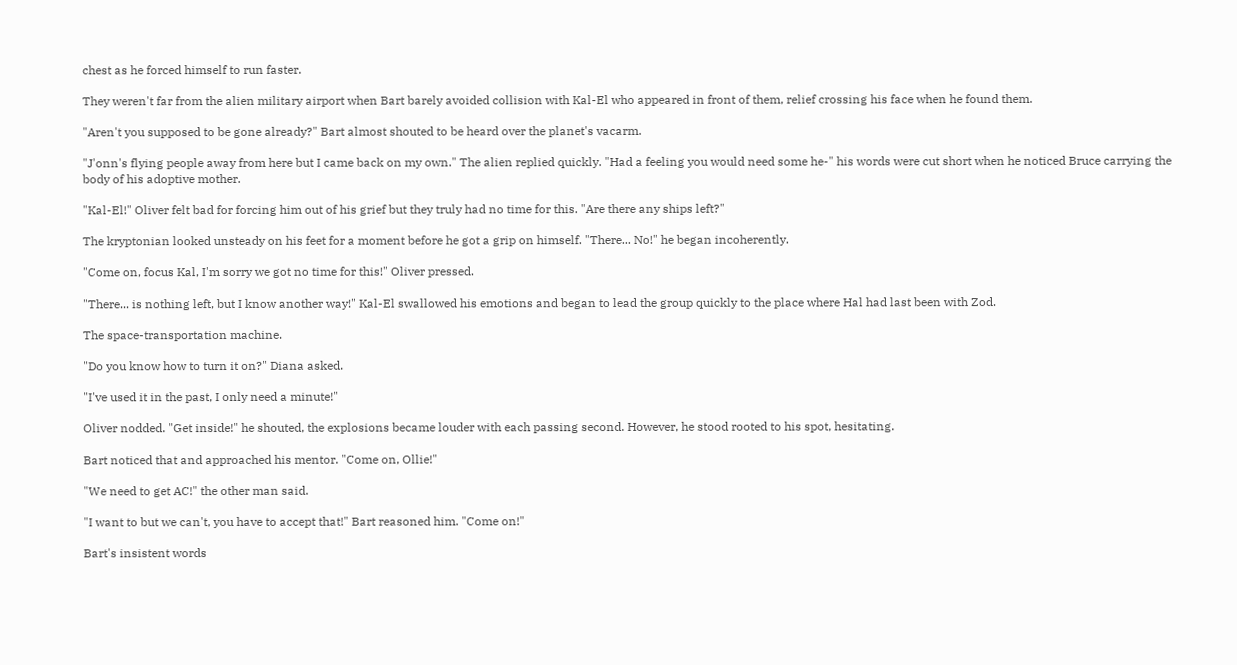chest as he forced himself to run faster.

They weren't far from the alien military airport when Bart barely avoided collision with Kal-El who appeared in front of them, relief crossing his face when he found them.

"Aren't you supposed to be gone already?" Bart almost shouted to be heard over the planet's vacarm.

"J'onn's flying people away from here but I came back on my own." The alien replied quickly. "Had a feeling you would need some he-" his words were cut short when he noticed Bruce carrying the body of his adoptive mother.

"Kal-El!" Oliver felt bad for forcing him out of his grief but they truly had no time for this. "Are there any ships left?"

The kryptonian looked unsteady on his feet for a moment before he got a grip on himself. "There... No!" he began incoherently.

"Come on, focus Kal, I'm sorry we got no time for this!" Oliver pressed.

"There... is nothing left, but I know another way!" Kal-El swallowed his emotions and began to lead the group quickly to the place where Hal had last been with Zod.

The space-transportation machine.

"Do you know how to turn it on?" Diana asked.

"I've used it in the past, I only need a minute!"

Oliver nodded. "Get inside!" he shouted, the explosions became louder with each passing second. However, he stood rooted to his spot, hesitating.

Bart noticed that and approached his mentor. "Come on, Ollie!"

"We need to get AC!" the other man said.

"I want to but we can't, you have to accept that!" Bart reasoned him. "Come on!"

Bart's insistent words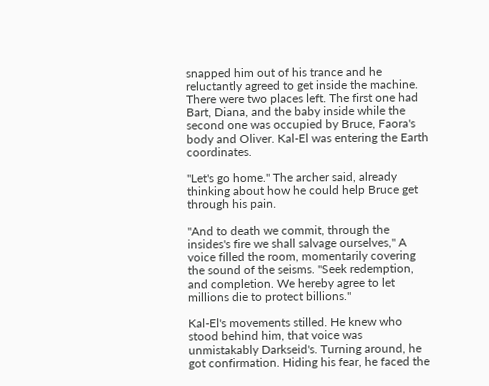snapped him out of his trance and he reluctantly agreed to get inside the machine. There were two places left. The first one had Bart, Diana, and the baby inside while the second one was occupied by Bruce, Faora's body and Oliver. Kal-El was entering the Earth coordinates.

"Let's go home." The archer said, already thinking about how he could help Bruce get through his pain.

"And to death we commit, through the insides's fire we shall salvage ourselves," A voice filled the room, momentarily covering the sound of the seisms. "Seek redemption, and completion. We hereby agree to let millions die to protect billions."

Kal-El's movements stilled. He knew who stood behind him, that voice was unmistakably Darkseid's. Turning around, he got confirmation. Hiding his fear, he faced the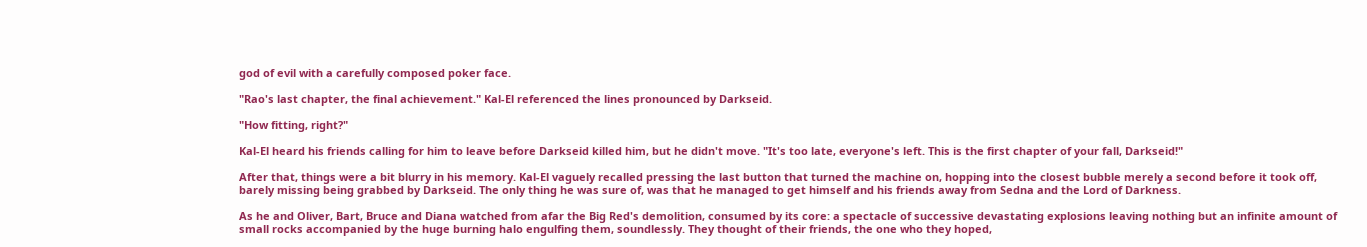god of evil with a carefully composed poker face.

"Rao's last chapter, the final achievement." Kal-El referenced the lines pronounced by Darkseid.

"How fitting, right?"

Kal-El heard his friends calling for him to leave before Darkseid killed him, but he didn't move. "It's too late, everyone's left. This is the first chapter of your fall, Darkseid!"

After that, things were a bit blurry in his memory. Kal-El vaguely recalled pressing the last button that turned the machine on, hopping into the closest bubble merely a second before it took off, barely missing being grabbed by Darkseid. The only thing he was sure of, was that he managed to get himself and his friends away from Sedna and the Lord of Darkness.

As he and Oliver, Bart, Bruce and Diana watched from afar the Big Red's demolition, consumed by its core: a spectacle of successive devastating explosions leaving nothing but an infinite amount of small rocks accompanied by the huge burning halo engulfing them, soundlessly. They thought of their friends, the one who they hoped,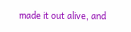made it out alive, and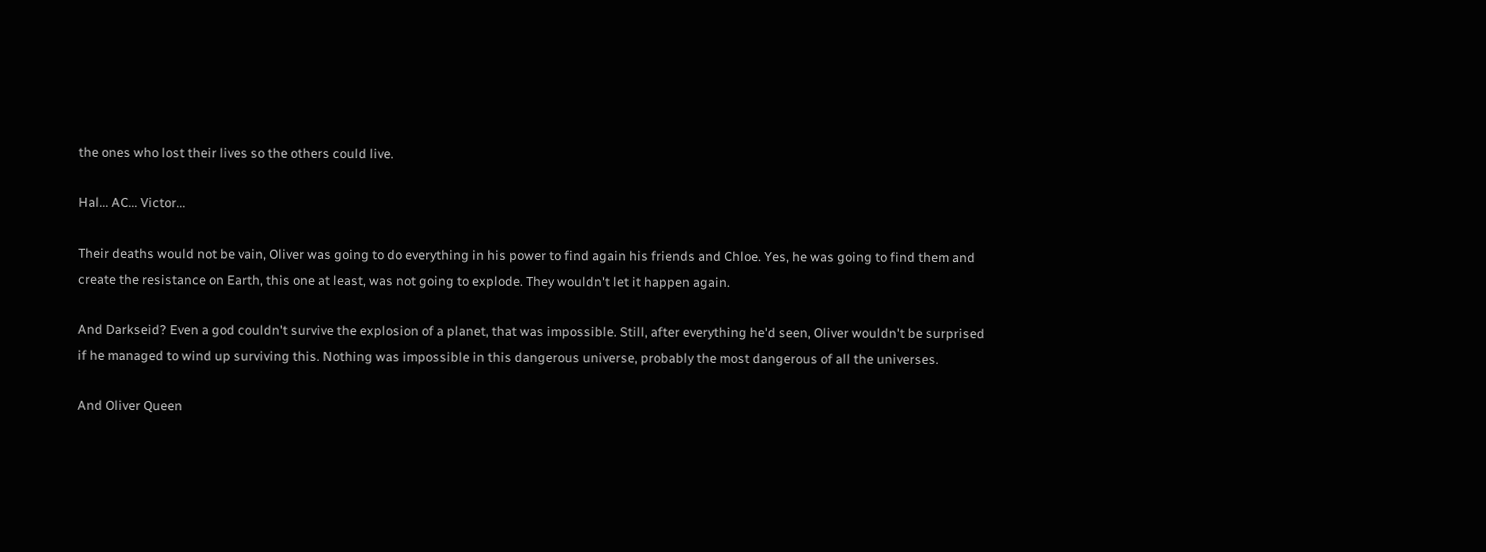the ones who lost their lives so the others could live.

Hal... AC... Victor...

Their deaths would not be vain, Oliver was going to do everything in his power to find again his friends and Chloe. Yes, he was going to find them and create the resistance on Earth, this one at least, was not going to explode. They wouldn't let it happen again.

And Darkseid? Even a god couldn't survive the explosion of a planet, that was impossible. Still, after everything he'd seen, Oliver wouldn't be surprised if he managed to wind up surviving this. Nothing was impossible in this dangerous universe, probably the most dangerous of all the universes.

And Oliver Queen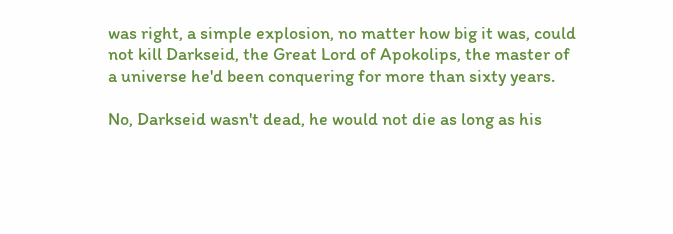was right, a simple explosion, no matter how big it was, could not kill Darkseid, the Great Lord of Apokolips, the master of a universe he'd been conquering for more than sixty years.

No, Darkseid wasn't dead, he would not die as long as his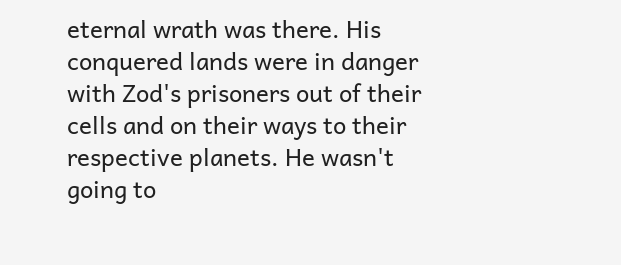eternal wrath was there. His conquered lands were in danger with Zod's prisoners out of their cells and on their ways to their respective planets. He wasn't going to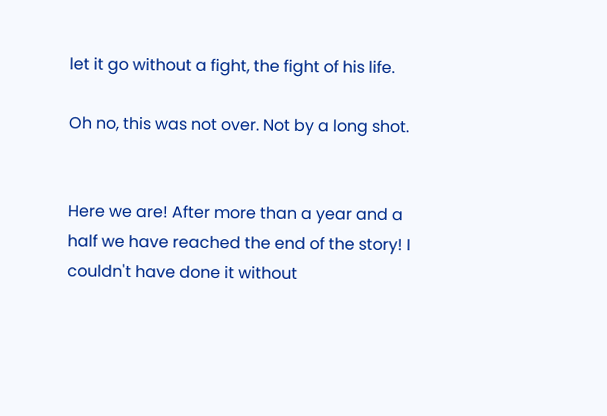let it go without a fight, the fight of his life.

Oh no, this was not over. Not by a long shot.


Here we are! After more than a year and a half we have reached the end of the story! I couldn't have done it without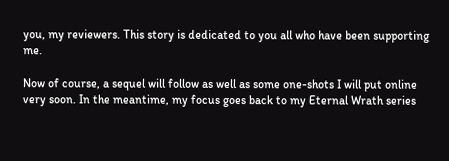you, my reviewers. This story is dedicated to you all who have been supporting me.

Now of course, a sequel will follow as well as some one-shots I will put online very soon. In the meantime, my focus goes back to my Eternal Wrath series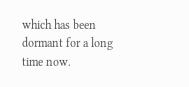which has been dormant for a long time now.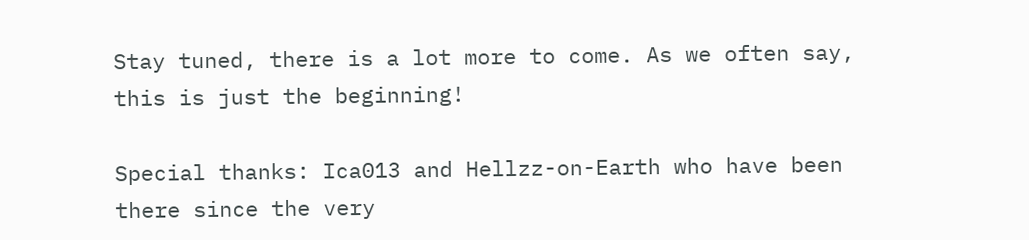Stay tuned, there is a lot more to come. As we often say, this is just the beginning!

Special thanks: Ica013 and Hellzz-on-Earth who have been there since the very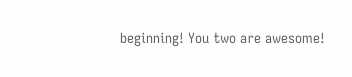beginning! You two are awesome!